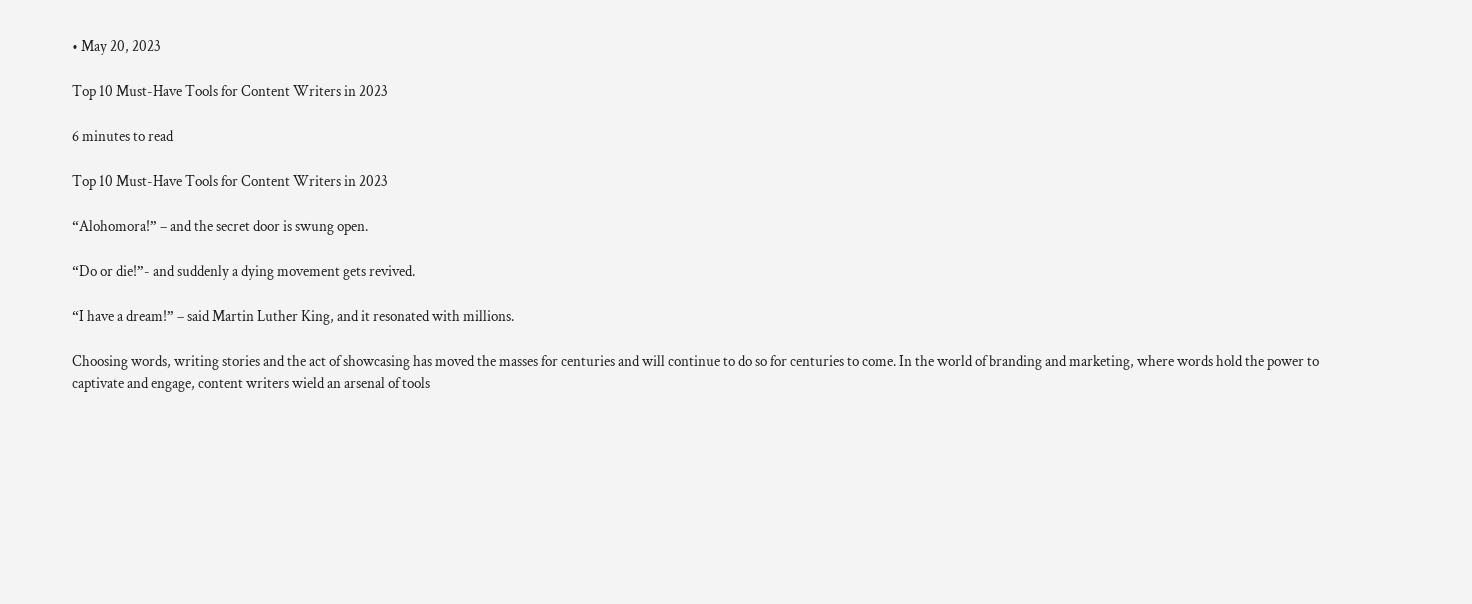• May 20, 2023

Top 10 Must-Have Tools for Content Writers in 2023

6 minutes to read

Top 10 Must-Have Tools for Content Writers in 2023

“Alohomora!” – and the secret door is swung open.

“Do or die!”- and suddenly a dying movement gets revived.

“I have a dream!” – said Martin Luther King, and it resonated with millions.

Choosing words, writing stories and the act of showcasing has moved the masses for centuries and will continue to do so for centuries to come. In the world of branding and marketing, where words hold the power to captivate and engage, content writers wield an arsenal of tools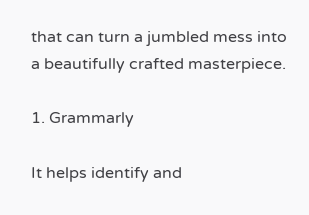that can turn a jumbled mess into a beautifully crafted masterpiece.

1. Grammarly

It helps identify and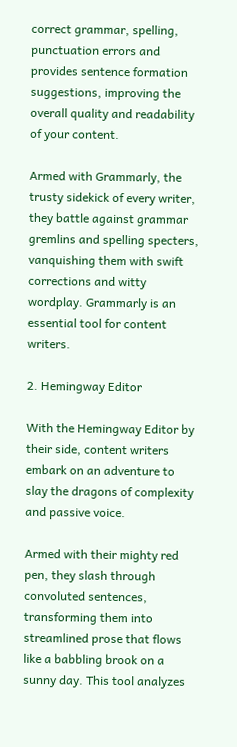correct grammar, spelling, punctuation errors and provides sentence formation suggestions, improving the overall quality and readability of your content.

Armed with Grammarly, the trusty sidekick of every writer, they battle against grammar gremlins and spelling specters, vanquishing them with swift corrections and witty wordplay. Grammarly is an essential tool for content writers.

2. Hemingway Editor

With the Hemingway Editor by their side, content writers embark on an adventure to slay the dragons of complexity and passive voice.

Armed with their mighty red pen, they slash through convoluted sentences, transforming them into streamlined prose that flows like a babbling brook on a sunny day. This tool analyzes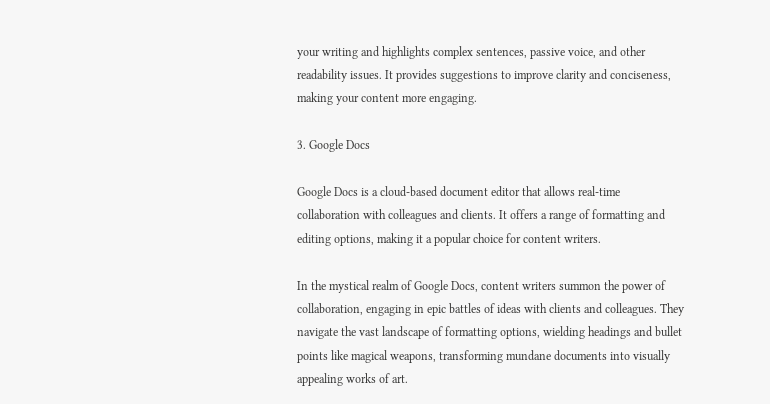your writing and highlights complex sentences, passive voice, and other readability issues. It provides suggestions to improve clarity and conciseness, making your content more engaging.

3. Google Docs

Google Docs is a cloud-based document editor that allows real-time collaboration with colleagues and clients. It offers a range of formatting and editing options, making it a popular choice for content writers.

In the mystical realm of Google Docs, content writers summon the power of collaboration, engaging in epic battles of ideas with clients and colleagues. They navigate the vast landscape of formatting options, wielding headings and bullet points like magical weapons, transforming mundane documents into visually appealing works of art.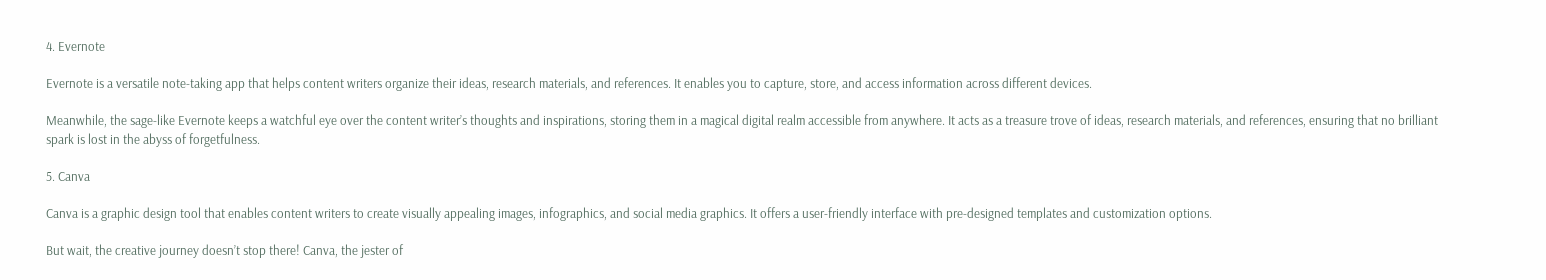4. Evernote

Evernote is a versatile note-taking app that helps content writers organize their ideas, research materials, and references. It enables you to capture, store, and access information across different devices.

Meanwhile, the sage-like Evernote keeps a watchful eye over the content writer’s thoughts and inspirations, storing them in a magical digital realm accessible from anywhere. It acts as a treasure trove of ideas, research materials, and references, ensuring that no brilliant spark is lost in the abyss of forgetfulness.

5. Canva

Canva is a graphic design tool that enables content writers to create visually appealing images, infographics, and social media graphics. It offers a user-friendly interface with pre-designed templates and customization options.

But wait, the creative journey doesn’t stop there! Canva, the jester of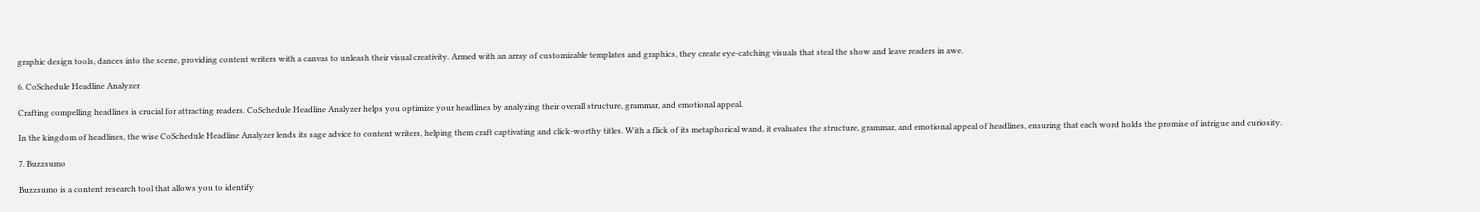graphic design tools, dances into the scene, providing content writers with a canvas to unleash their visual creativity. Armed with an array of customizable templates and graphics, they create eye-catching visuals that steal the show and leave readers in awe.

6. CoSchedule Headline Analyzer

Crafting compelling headlines is crucial for attracting readers. CoSchedule Headline Analyzer helps you optimize your headlines by analyzing their overall structure, grammar, and emotional appeal.

In the kingdom of headlines, the wise CoSchedule Headline Analyzer lends its sage advice to content writers, helping them craft captivating and click-worthy titles. With a flick of its metaphorical wand, it evaluates the structure, grammar, and emotional appeal of headlines, ensuring that each word holds the promise of intrigue and curiosity.

7. Buzzsumo

Buzzsumo is a content research tool that allows you to identify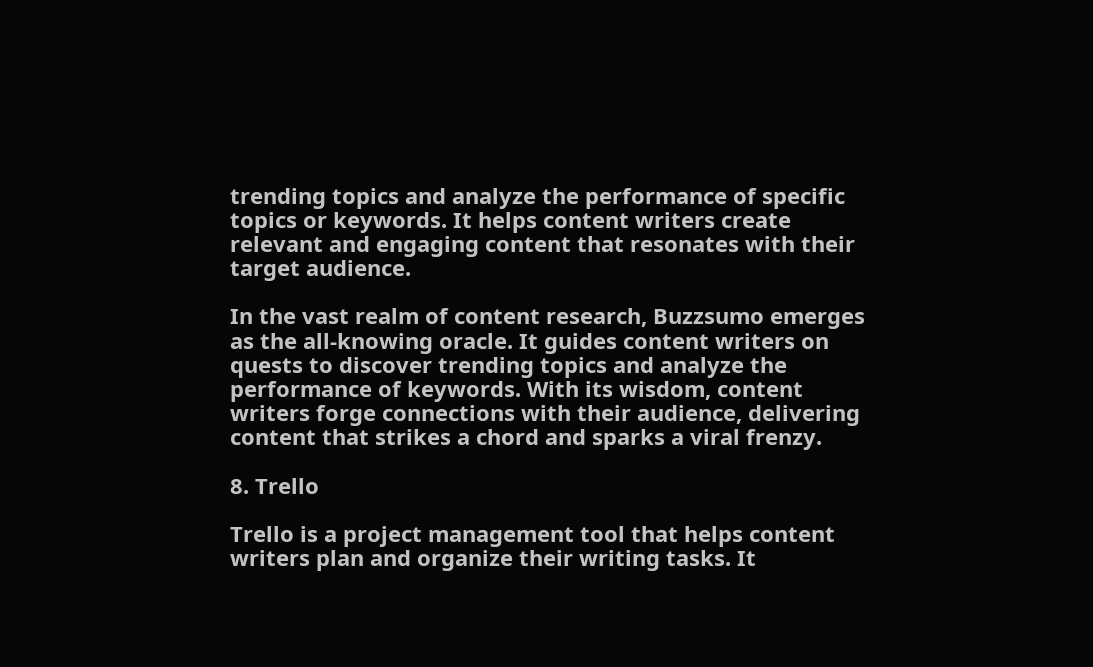trending topics and analyze the performance of specific topics or keywords. It helps content writers create relevant and engaging content that resonates with their target audience.

In the vast realm of content research, Buzzsumo emerges as the all-knowing oracle. It guides content writers on quests to discover trending topics and analyze the performance of keywords. With its wisdom, content writers forge connections with their audience, delivering content that strikes a chord and sparks a viral frenzy.

8. Trello

Trello is a project management tool that helps content writers plan and organize their writing tasks. It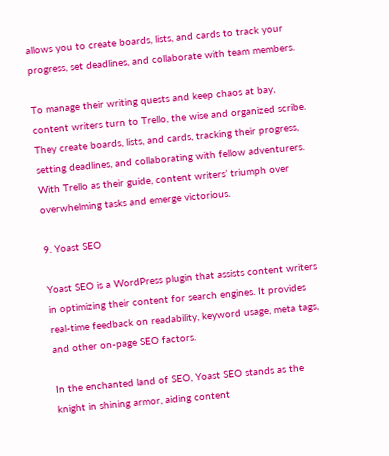allows you to create boards, lists, and cards to track your progress, set deadlines, and collaborate with team members.

To manage their writing quests and keep chaos at bay, content writers turn to Trello, the wise and organized scribe. They create boards, lists, and cards, tracking their progress, setting deadlines, and collaborating with fellow adventurers. With Trello as their guide, content writers’ triumph over overwhelming tasks and emerge victorious.

9. Yoast SEO

Yoast SEO is a WordPress plugin that assists content writers in optimizing their content for search engines. It provides real-time feedback on readability, keyword usage, meta tags, and other on-page SEO factors.

In the enchanted land of SEO, Yoast SEO stands as the knight in shining armor, aiding content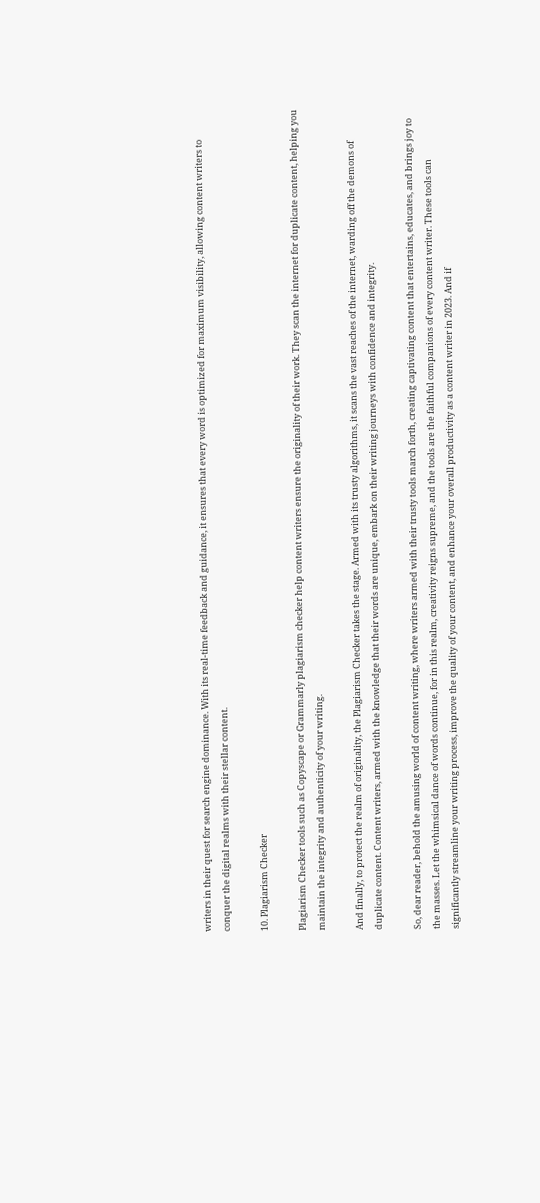writers in their quest for search engine dominance. With its real-time feedback and guidance, it ensures that every word is optimized for maximum visibility, allowing content writers to conquer the digital realms with their stellar content.

10. Plagiarism Checker

Plagiarism Checker tools such as Copyscape or Grammarly plagiarism checker help content writers ensure the originality of their work. They scan the internet for duplicate content, helping you maintain the integrity and authenticity of your writing.

And finally, to protect the realm of originality, the Plagiarism Checker takes the stage. Armed with its trusty algorithms, it scans the vast reaches of the internet, warding off the demons of duplicate content. Content writers, armed with the knowledge that their words are unique, embark on their writing journeys with confidence and integrity.

So, dear reader, behold the amusing world of content writing, where writers armed with their trusty tools march forth, creating captivating content that entertains, educates, and brings joy to the masses. Let the whimsical dance of words continue, for in this realm, creativity reigns supreme, and the tools are the faithful companions of every content writer. These tools can significantly streamline your writing process, improve the quality of your content, and enhance your overall productivity as a content writer in 2023. And if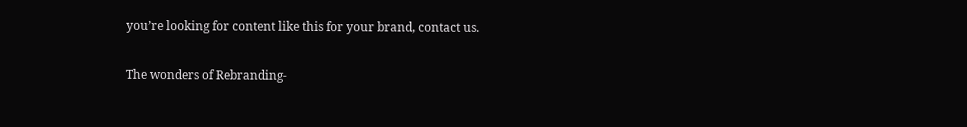you’re looking for content like this for your brand, contact us.

The wonders of Rebranding-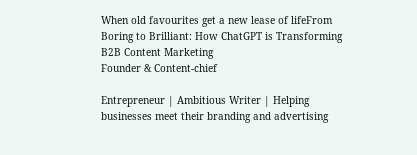When old favourites get a new lease of lifeFrom Boring to Brilliant: How ChatGPT is Transforming B2B Content Marketing
Founder & Content-chief

Entrepreneur | Ambitious Writer | Helping businesses meet their branding and advertising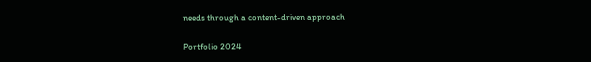needs through a content-driven approach

Portfolio 2024